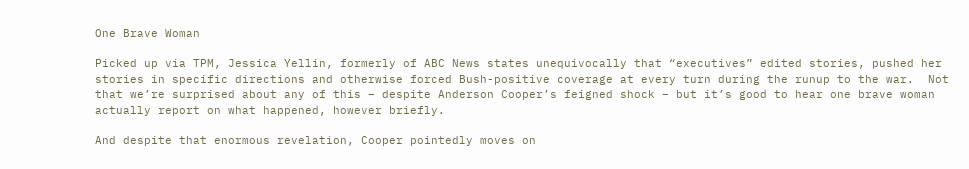One Brave Woman

Picked up via TPM, Jessica Yellin, formerly of ABC News states unequivocally that “executives” edited stories, pushed her stories in specific directions and otherwise forced Bush-positive coverage at every turn during the runup to the war.  Not that we’re surprised about any of this – despite Anderson Cooper’s feigned shock – but it’s good to hear one brave woman actually report on what happened, however briefly.

And despite that enormous revelation, Cooper pointedly moves on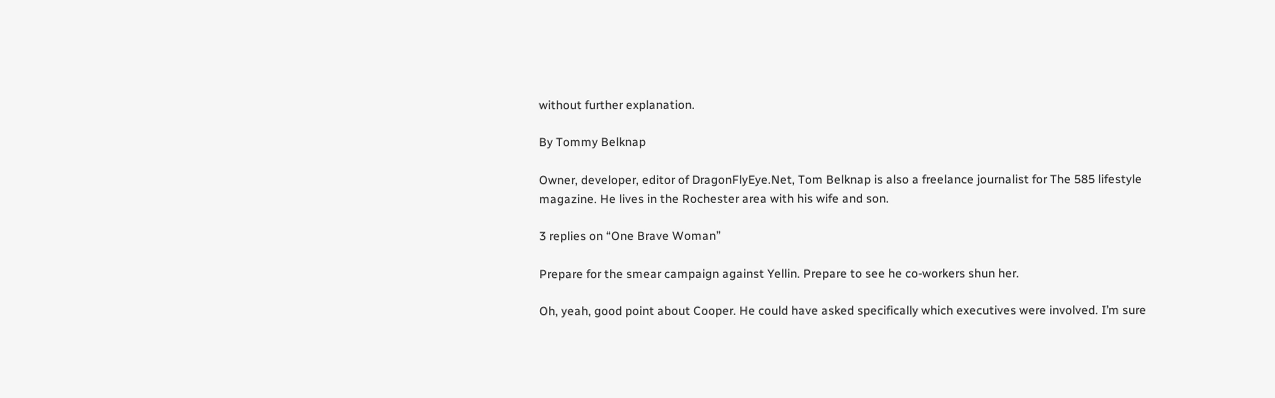without further explanation.

By Tommy Belknap

Owner, developer, editor of DragonFlyEye.Net, Tom Belknap is also a freelance journalist for The 585 lifestyle magazine. He lives in the Rochester area with his wife and son.

3 replies on “One Brave Woman”

Prepare for the smear campaign against Yellin. Prepare to see he co-workers shun her.

Oh, yeah, good point about Cooper. He could have asked specifically which executives were involved. I’m sure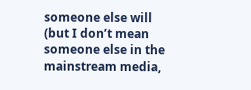someone else will (but I don’t mean someone else in the mainstream media,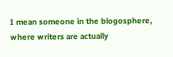I mean someone in the blogosphere, where writers are actually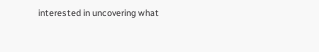interested in uncovering what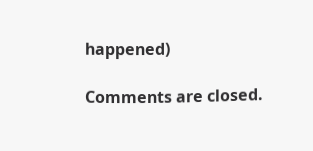happened)

Comments are closed.